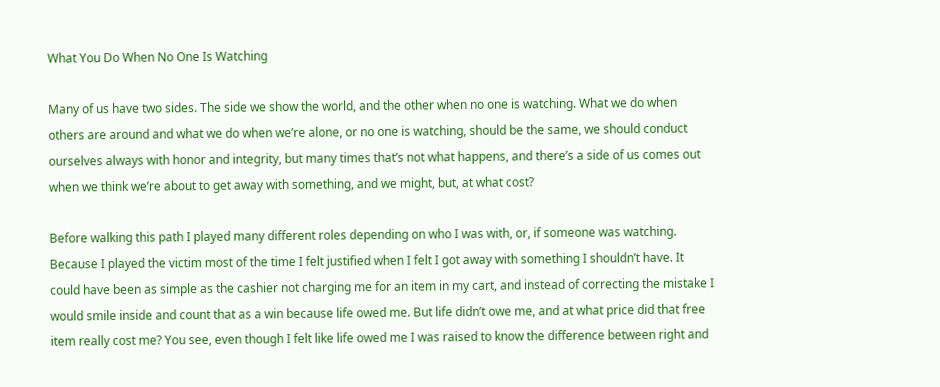What You Do When No One Is Watching

Many of us have two sides. The side we show the world, and the other when no one is watching. What we do when others are around and what we do when we’re alone, or no one is watching, should be the same, we should conduct ourselves always with honor and integrity, but many times that’s not what happens, and there’s a side of us comes out when we think we’re about to get away with something, and we might, but, at what cost?

Before walking this path I played many different roles depending on who I was with, or, if someone was watching. Because I played the victim most of the time I felt justified when I felt I got away with something I shouldn’t have. It could have been as simple as the cashier not charging me for an item in my cart, and instead of correcting the mistake I would smile inside and count that as a win because life owed me. But life didn’t owe me, and at what price did that free item really cost me? You see, even though I felt like life owed me I was raised to know the difference between right and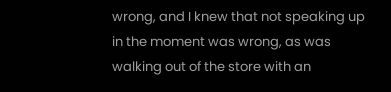wrong, and I knew that not speaking up in the moment was wrong, as was walking out of the store with an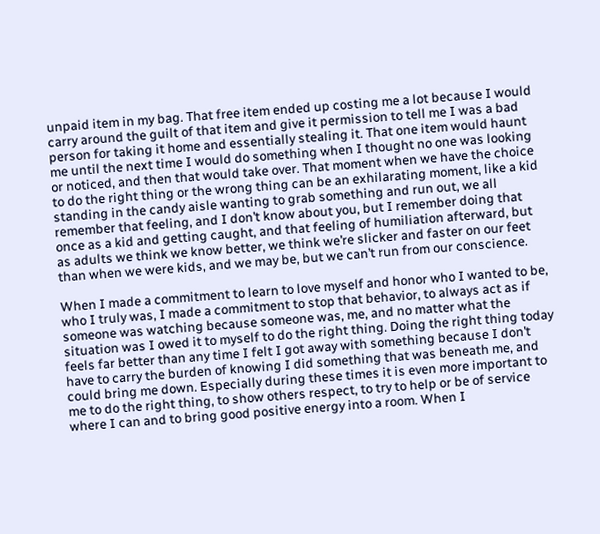unpaid item in my bag. That free item ended up costing me a lot because I would carry around the guilt of that item and give it permission to tell me I was a bad person for taking it home and essentially stealing it. That one item would haunt me until the next time I would do something when I thought no one was looking or noticed, and then that would take over. That moment when we have the choice to do the right thing or the wrong thing can be an exhilarating moment, like a kid standing in the candy aisle wanting to grab something and run out, we all remember that feeling, and I don’t know about you, but I remember doing that once as a kid and getting caught, and that feeling of humiliation afterward, but as adults we think we know better, we think we’re slicker and faster on our feet than when we were kids, and we may be, but we can’t run from our conscience.

When I made a commitment to learn to love myself and honor who I wanted to be, who I truly was, I made a commitment to stop that behavior, to always act as if someone was watching because someone was, me, and no matter what the situation was I owed it to myself to do the right thing. Doing the right thing today feels far better than any time I felt I got away with something because I don’t have to carry the burden of knowing I did something that was beneath me, and could bring me down. Especially during these times it is even more important to me to do the right thing, to show others respect, to try to help or be of service where I can and to bring good positive energy into a room. When I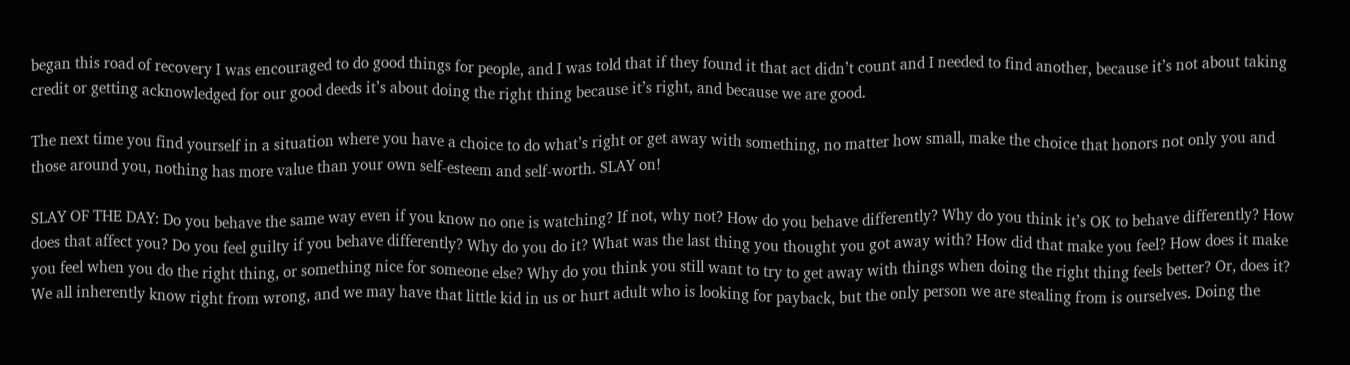began this road of recovery I was encouraged to do good things for people, and I was told that if they found it that act didn’t count and I needed to find another, because it’s not about taking credit or getting acknowledged for our good deeds it’s about doing the right thing because it’s right, and because we are good.

The next time you find yourself in a situation where you have a choice to do what’s right or get away with something, no matter how small, make the choice that honors not only you and those around you, nothing has more value than your own self-esteem and self-worth. SLAY on!

SLAY OF THE DAY: Do you behave the same way even if you know no one is watching? If not, why not? How do you behave differently? Why do you think it’s OK to behave differently? How does that affect you? Do you feel guilty if you behave differently? Why do you do it? What was the last thing you thought you got away with? How did that make you feel? How does it make you feel when you do the right thing, or something nice for someone else? Why do you think you still want to try to get away with things when doing the right thing feels better? Or, does it? We all inherently know right from wrong, and we may have that little kid in us or hurt adult who is looking for payback, but the only person we are stealing from is ourselves. Doing the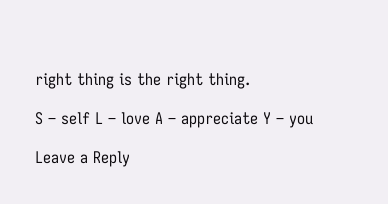right thing is the right thing.

S – self L – love A – appreciate Y – you

Leave a Reply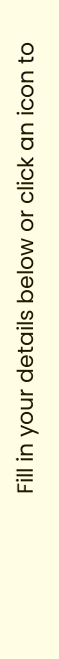Fill in your details below or click an icon to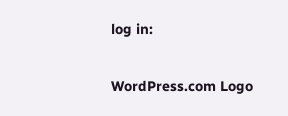log in:

WordPress.com Logo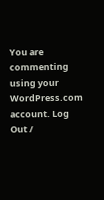You are commenting using your WordPress.com account. Log Out /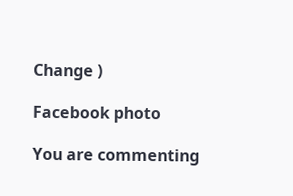Change )

Facebook photo

You are commenting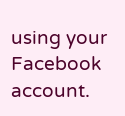using your Facebook account.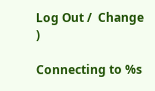Log Out /  Change )

Connecting to %s